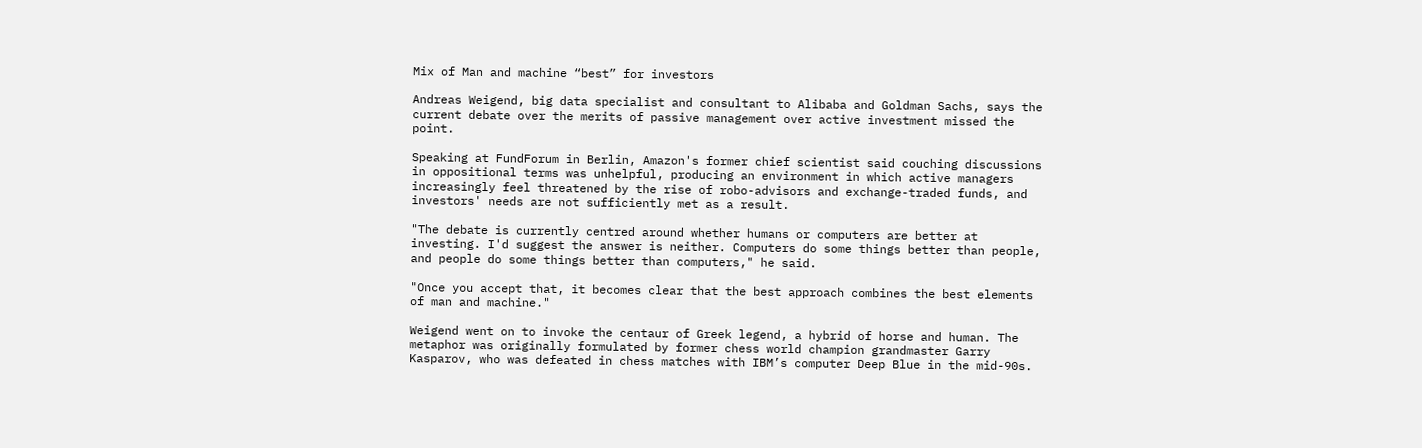Mix of Man and machine “best” for investors

Andreas Weigend, big data specialist and consultant to Alibaba and Goldman Sachs, says the current debate over the merits of passive management over active investment missed the point.

Speaking at FundForum in Berlin, Amazon's former chief scientist said couching discussions in oppositional terms was unhelpful, producing an environment in which active managers increasingly feel threatened by the rise of robo-advisors and exchange-traded funds, and investors' needs are not sufficiently met as a result.

"The debate is currently centred around whether humans or computers are better at investing. I'd suggest the answer is neither. Computers do some things better than people, and people do some things better than computers," he said.

"Once you accept that, it becomes clear that the best approach combines the best elements of man and machine."

Weigend went on to invoke the centaur of Greek legend, a hybrid of horse and human. The metaphor was originally formulated by former chess world champion grandmaster Garry Kasparov, who was defeated in chess matches with IBM’s computer Deep Blue in the mid-90s.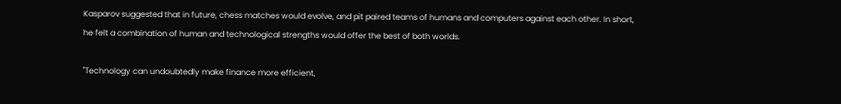Kasparov suggested that in future, chess matches would evolve, and pit paired teams of humans and computers against each other. In short, he felt a combination of human and technological strengths would offer the best of both worlds.

"Technology can undoubtedly make finance more efficient,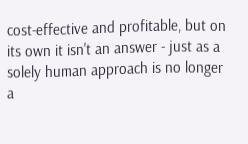cost-effective and profitable, but on its own it isn't an answer - just as a solely human approach is no longer a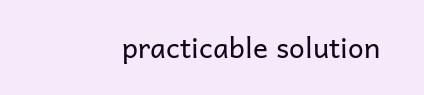practicable solution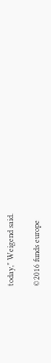today," Weigend said.

©2016 funds europe